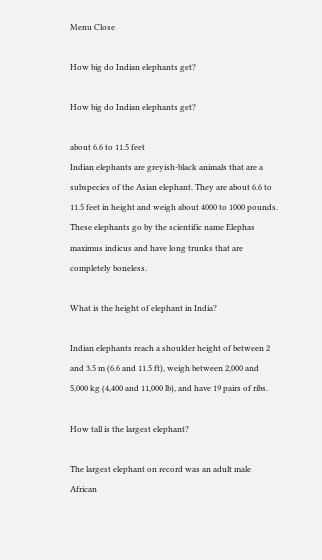Menu Close

How big do Indian elephants get?

How big do Indian elephants get?

about 6.6 to 11.5 feet
Indian elephants are greyish-black animals that are a subspecies of the Asian elephant. They are about 6.6 to 11.5 feet in height and weigh about 4000 to 1000 pounds. These elephants go by the scientific name Elephas maximus indicus and have long trunks that are completely boneless.

What is the height of elephant in India?

Indian elephants reach a shoulder height of between 2 and 3.5 m (6.6 and 11.5 ft), weigh between 2,000 and 5,000 kg (4,400 and 11,000 lb), and have 19 pairs of ribs.

How tall is the largest elephant?

The largest elephant on record was an adult male African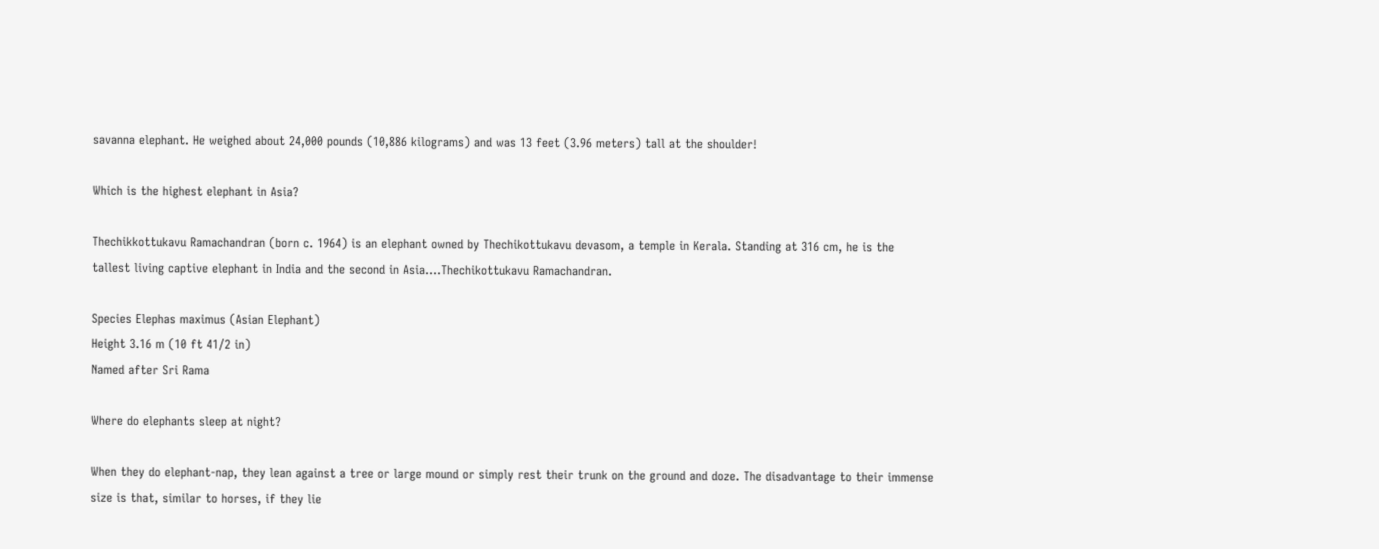savanna elephant. He weighed about 24,000 pounds (10,886 kilograms) and was 13 feet (3.96 meters) tall at the shoulder!

Which is the highest elephant in Asia?

Thechikkottukavu Ramachandran (born c. 1964) is an elephant owned by Thechikottukavu devasom, a temple in Kerala. Standing at 316 cm, he is the tallest living captive elephant in India and the second in Asia….Thechikottukavu Ramachandran.

Species Elephas maximus (Asian Elephant)
Height 3.16 m (10 ft 41⁄2 in)
Named after Sri Rama

Where do elephants sleep at night?

When they do elephant-nap, they lean against a tree or large mound or simply rest their trunk on the ground and doze. The disadvantage to their immense size is that, similar to horses, if they lie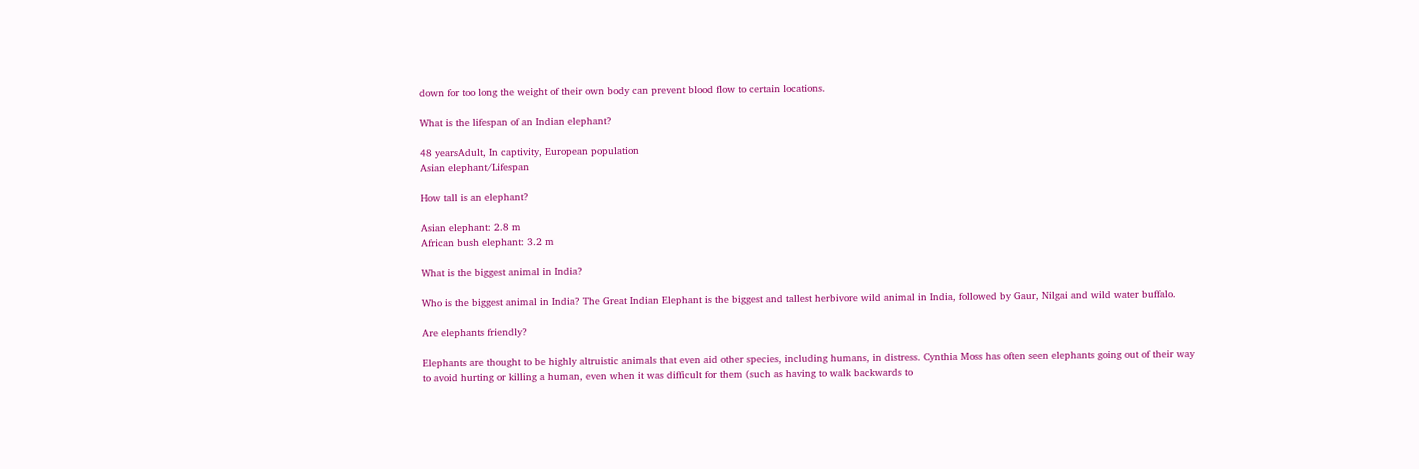down for too long the weight of their own body can prevent blood flow to certain locations.

What is the lifespan of an Indian elephant?

48 yearsAdult, In captivity, European population
Asian elephant/Lifespan

How tall is an elephant?

Asian elephant: 2.8 m
African bush elephant: 3.2 m

What is the biggest animal in India?

Who is the biggest animal in India? The Great Indian Elephant is the biggest and tallest herbivore wild animal in India, followed by Gaur, Nilgai and wild water buffalo.

Are elephants friendly?

Elephants are thought to be highly altruistic animals that even aid other species, including humans, in distress. Cynthia Moss has often seen elephants going out of their way to avoid hurting or killing a human, even when it was difficult for them (such as having to walk backwards to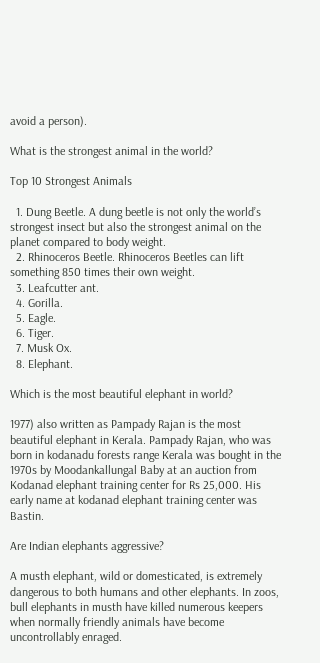avoid a person).

What is the strongest animal in the world?

Top 10 Strongest Animals

  1. Dung Beetle. A dung beetle is not only the world’s strongest insect but also the strongest animal on the planet compared to body weight.
  2. Rhinoceros Beetle. Rhinoceros Beetles can lift something 850 times their own weight.
  3. Leafcutter ant.
  4. Gorilla.
  5. Eagle.
  6. Tiger.
  7. Musk Ox.
  8. Elephant.

Which is the most beautiful elephant in world?

1977) also written as Pampady Rajan is the most beautiful elephant in Kerala. Pampady Rajan, who was born in kodanadu forests range Kerala was bought in the 1970s by Moodankallungal Baby at an auction from Kodanad elephant training center for Rs 25,000. His early name at kodanad elephant training center was Bastin.

Are Indian elephants aggressive?

A musth elephant, wild or domesticated, is extremely dangerous to both humans and other elephants. In zoos, bull elephants in musth have killed numerous keepers when normally friendly animals have become uncontrollably enraged.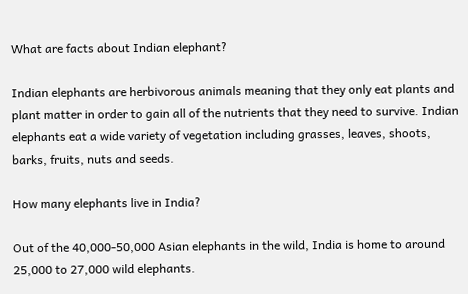What are facts about Indian elephant?

Indian elephants are herbivorous animals meaning that they only eat plants and plant matter in order to gain all of the nutrients that they need to survive. Indian elephants eat a wide variety of vegetation including grasses, leaves, shoots, barks, fruits, nuts and seeds.

How many elephants live in India?

Out of the 40,000-50,000 Asian elephants in the wild, India is home to around 25,000 to 27,000 wild elephants.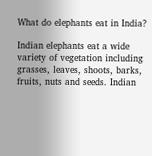What do elephants eat in India?

Indian elephants eat a wide variety of vegetation including grasses, leaves, shoots, barks, fruits, nuts and seeds. Indian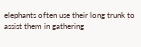elephants often use their long trunk to assist them in gathering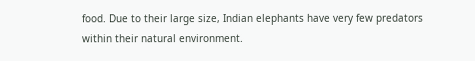food. Due to their large size, Indian elephants have very few predators within their natural environment.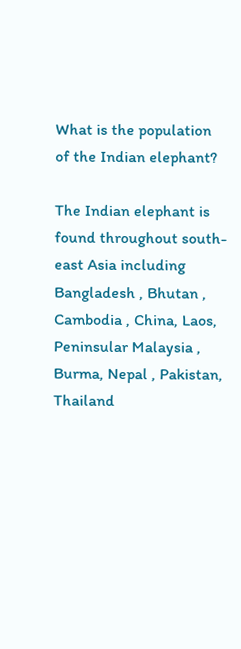What is the population of the Indian elephant?

The Indian elephant is found throughout south-east Asia including Bangladesh , Bhutan , Cambodia , China, Laos, Peninsular Malaysia , Burma, Nepal , Pakistan, Thailand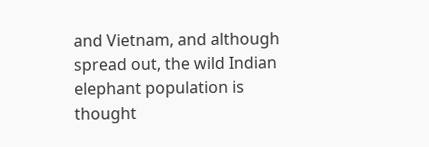and Vietnam, and although spread out, the wild Indian elephant population is thought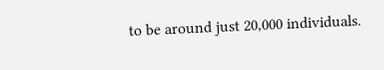to be around just 20,000 individuals.